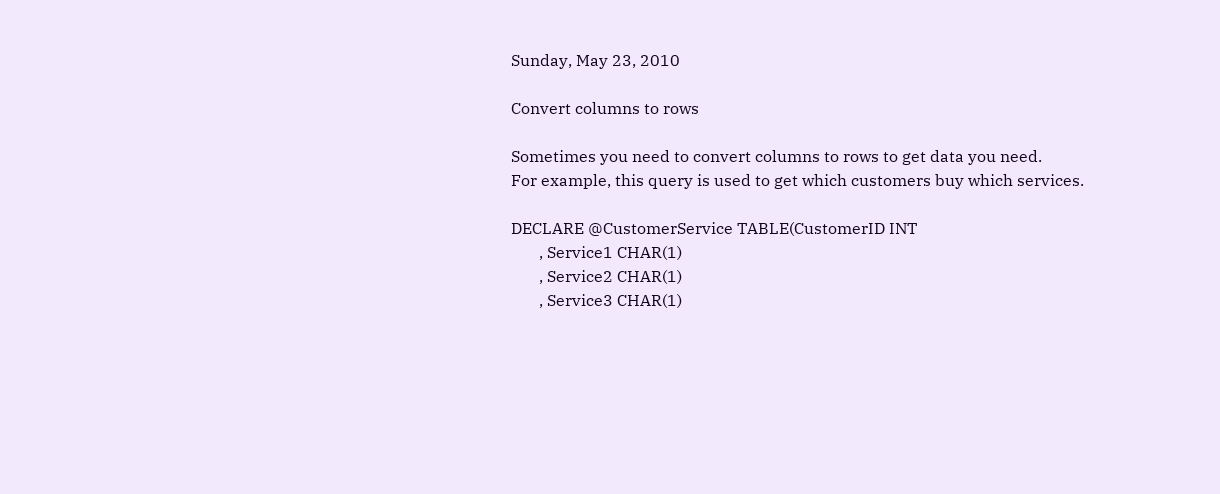Sunday, May 23, 2010

Convert columns to rows

Sometimes you need to convert columns to rows to get data you need.
For example, this query is used to get which customers buy which services.

DECLARE @CustomerService TABLE(CustomerID INT
       , Service1 CHAR(1)
       , Service2 CHAR(1)
       , Service3 CHAR(1)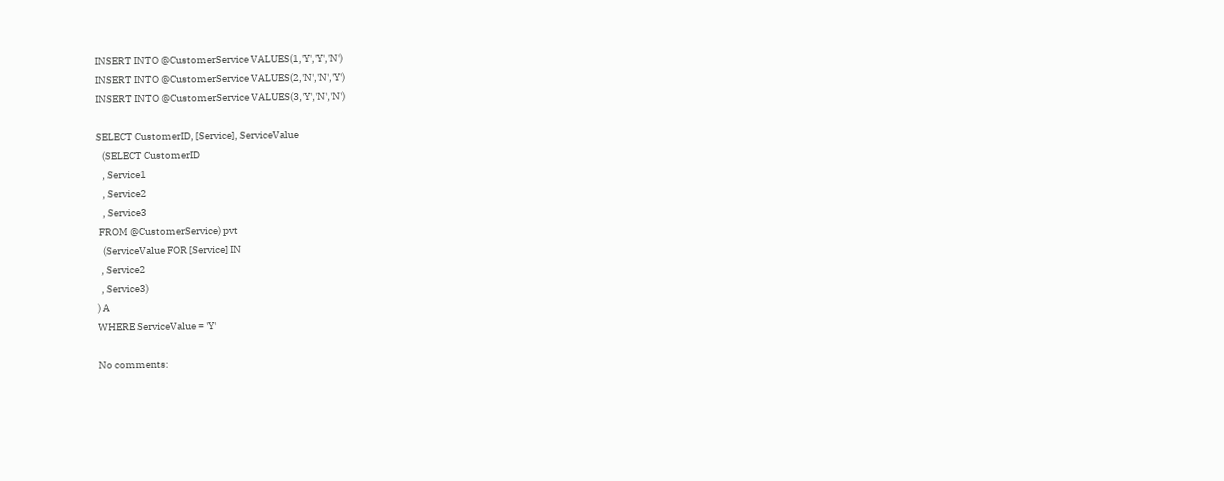INSERT INTO @CustomerService VALUES(1,'Y','Y','N')
INSERT INTO @CustomerService VALUES(2,'N','N','Y')
INSERT INTO @CustomerService VALUES(3,'Y','N','N')

SELECT CustomerID, [Service], ServiceValue
   (SELECT CustomerID
   , Service1
   , Service2
   , Service3
 FROM @CustomerService) pvt
   (ServiceValue FOR [Service] IN
  , Service2
  , Service3)
) A
WHERE ServiceValue = 'Y'

No comments: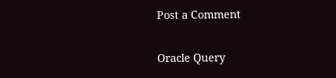Post a Comment

Oracle Query